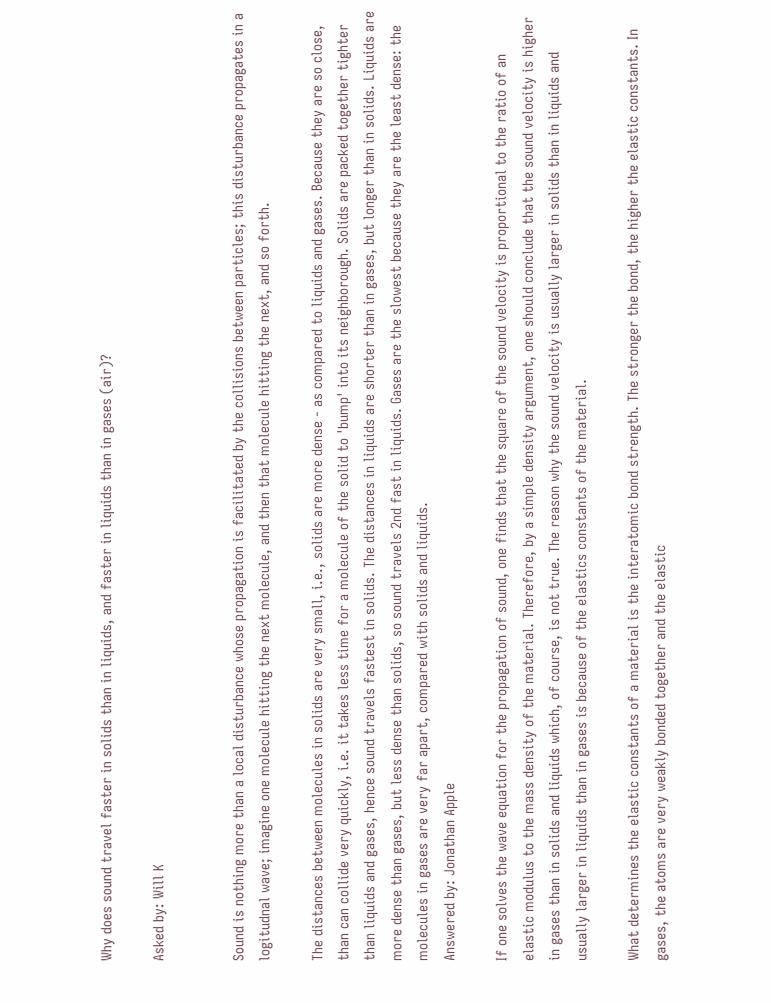Why does sound travel faster in solids than in liquids, and faster in liquids than in gases (air)?

Asked by: Will K


Sound is nothing more than a local disturbance whose propagation is facilitated by the collisions between particles; this disturbance propagates in a logitudnal wave; imagine one molecule hitting the next molecule, and then that molecule hitting the next, and so forth.

The distances between molecules in solids are very small, i.e., solids are more dense - as compared to liquids and gases. Because they are so close, than can collide very quickly, i.e. it takes less time for a molecule of the solid to 'bump' into its neighborough. Solids are packed together tighter than liquids and gases, hence sound travels fastest in solids. The distances in liquids are shorter than in gases, but longer than in solids. Liquids are more dense than gases, but less dense than solids, so sound travels 2nd fast in liquids. Gases are the slowest because they are the least dense: the molecules in gases are very far apart, compared with solids and liquids.
Answered by: Jonathan Apple

If one solves the wave equation for the propagation of sound, one finds that the square of the sound velocity is proportional to the ratio of an elastic modulus to the mass density of the material. Therefore, by a simple density argument, one should conclude that the sound velocity is higher in gases than in solids and liquids which, of course, is not true. The reason why the sound velocity is usually larger in solids than in liquids and usually larger in liquids than in gases is because of the elastics constants of the material.

What determines the elastic constants of a material is the interatomic bond strength. The stronger the bond, the higher the elastic constants. In gases, the atoms are very weakly bonded together and the elastic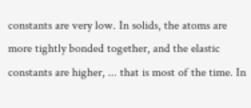constants are very low. In solids, the atoms are more tightly bonded together, and the elastic constants are higher, ... that is most of the time. In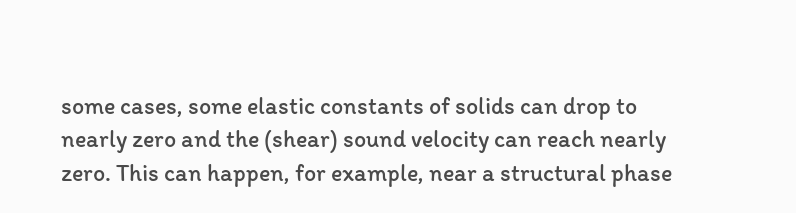some cases, some elastic constants of solids can drop to nearly zero and the (shear) sound velocity can reach nearly zero. This can happen, for example, near a structural phase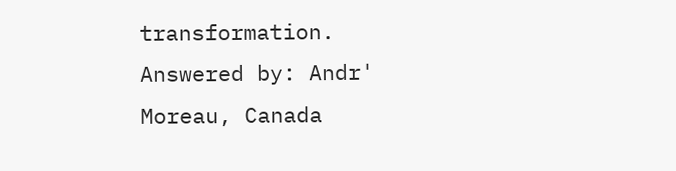transformation.
Answered by: Andr' Moreau, Canada